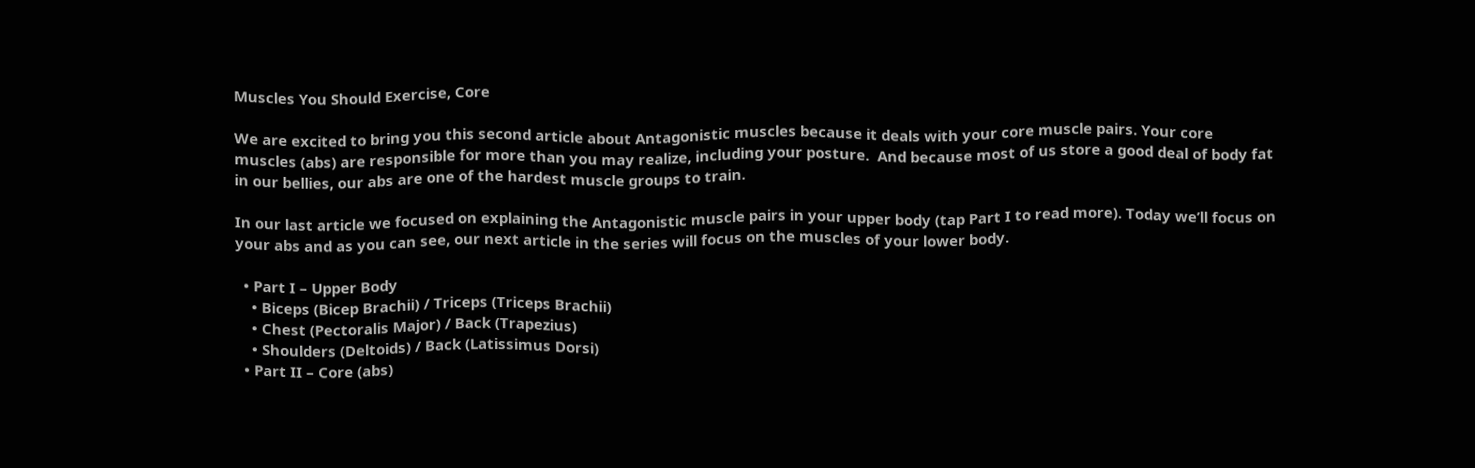Muscles You Should Exercise, Core

We are excited to bring you this second article about Antagonistic muscles because it deals with your core muscle pairs. Your core muscles (abs) are responsible for more than you may realize, including your posture.  And because most of us store a good deal of body fat in our bellies, our abs are one of the hardest muscle groups to train.

In our last article we focused on explaining the Antagonistic muscle pairs in your upper body (tap Part I to read more). Today we’ll focus on your abs and as you can see, our next article in the series will focus on the muscles of your lower body.

  • Part I – Upper Body
    • Biceps (Bicep Brachii) / Triceps (Triceps Brachii)
    • Chest (Pectoralis Major) / Back (Trapezius)
    • Shoulders (Deltoids) / Back (Latissimus Dorsi)
  • Part II – Core (abs)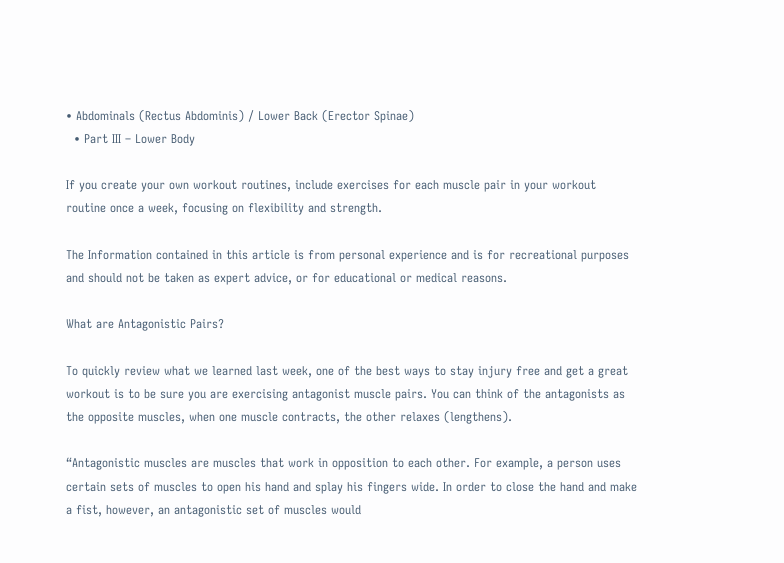• Abdominals (Rectus Abdominis) / Lower Back (Erector Spinae)
  • Part III – Lower Body

If you create your own workout routines, include exercises for each muscle pair in your workout routine once a week, focusing on flexibility and strength.

The Information contained in this article is from personal experience and is for recreational purposes and should not be taken as expert advice, or for educational or medical reasons.

What are Antagonistic Pairs?

To quickly review what we learned last week, one of the best ways to stay injury free and get a great workout is to be sure you are exercising antagonist muscle pairs. You can think of the antagonists as the opposite muscles, when one muscle contracts, the other relaxes (lengthens).

“Antagonistic muscles are muscles that work in opposition to each other. For example, a person uses certain sets of muscles to open his hand and splay his fingers wide. In order to close the hand and make a fist, however, an antagonistic set of muscles would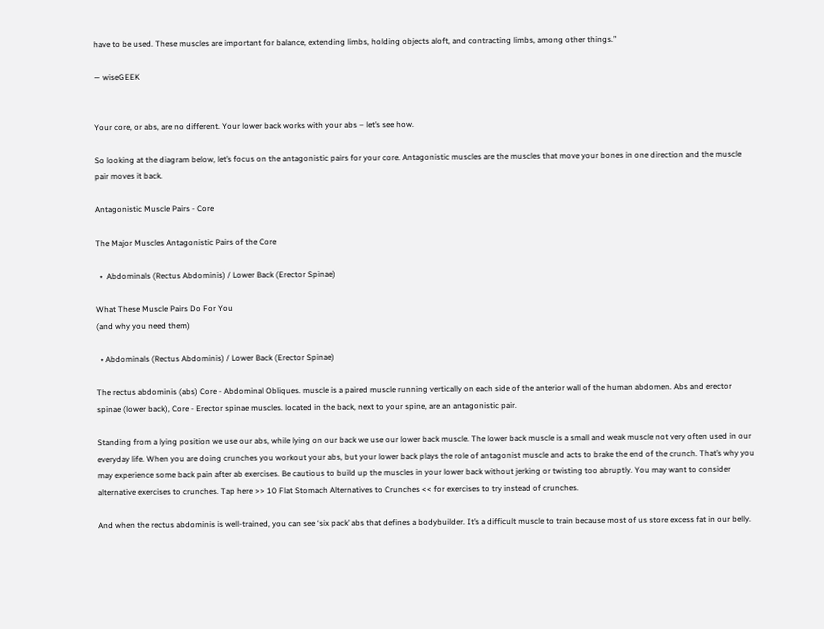have to be used. These muscles are important for balance, extending limbs, holding objects aloft, and contracting limbs, among other things.”

∼ wiseGEEK


Your core, or abs, are no different. Your lower back works with your abs – let’s see how.

So looking at the diagram below, let’s focus on the antagonistic pairs for your core. Antagonistic muscles are the muscles that move your bones in one direction and the muscle pair moves it back.

Antagonistic Muscle Pairs - Core

The Major Muscles Antagonistic Pairs of the Core

  •  Abdominals (Rectus Abdominis) / Lower Back (Erector Spinae)

What These Muscle Pairs Do For You
(and why you need them)

  • Abdominals (Rectus Abdominis) / Lower Back (Erector Spinae)

The rectus abdominis (abs) Core - Abdominal Obliques. muscle is a paired muscle running vertically on each side of the anterior wall of the human abdomen. Abs and erector spinae (lower back), Core - Erector spinae muscles. located in the back, next to your spine, are an antagonistic pair.

Standing from a lying position we use our abs, while lying on our back we use our lower back muscle. The lower back muscle is a small and weak muscle not very often used in our everyday life. When you are doing crunches you workout your abs, but your lower back plays the role of antagonist muscle and acts to brake the end of the crunch. That’s why you may experience some back pain after ab exercises. Be cautious to build up the muscles in your lower back without jerking or twisting too abruptly. You may want to consider alternative exercises to crunches. Tap here >> 10 Flat Stomach Alternatives to Crunches << for exercises to try instead of crunches.

And when the rectus abdominis is well-trained, you can see ‘six pack’ abs that defines a bodybuilder. It’s a difficult muscle to train because most of us store excess fat in our belly.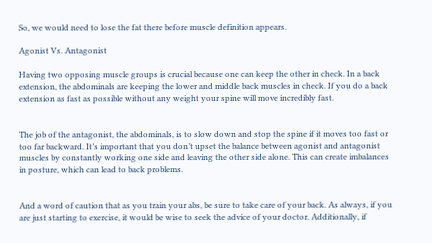So, we would need to lose the fat there before muscle definition appears.

Agonist Vs. Antagonist

Having two opposing muscle groups is crucial because one can keep the other in check. In a back extension, the abdominals are keeping the lower and middle back muscles in check. If you do a back extension as fast as possible without any weight your spine will move incredibly fast.


The job of the antagonist, the abdominals, is to slow down and stop the spine if it moves too fast or too far backward. It’s important that you don’t upset the balance between agonist and antagonist muscles by constantly working one side and leaving the other side alone. This can create imbalances in posture, which can lead to back problems.


And a word of caution that as you train your abs, be sure to take care of your back. As always, if you are just starting to exercise, it would be wise to seek the advice of your doctor. Additionally, if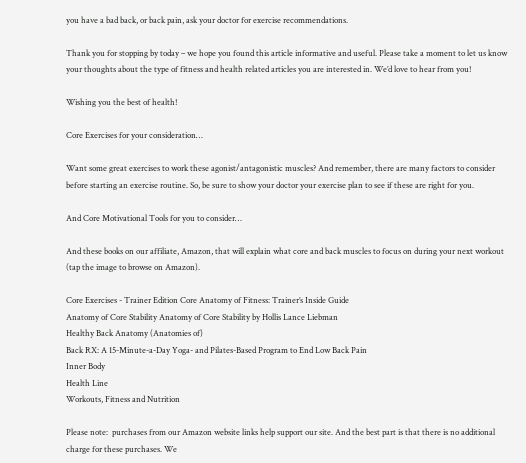you have a bad back, or back pain, ask your doctor for exercise recommendations.

Thank you for stopping by today – we hope you found this article informative and useful. Please take a moment to let us know your thoughts about the type of fitness and health related articles you are interested in. We’d love to hear from you!

Wishing you the best of health!

Core Exercises for your consideration…

Want some great exercises to work these agonist/antagonistic muscles? And remember, there are many factors to consider before starting an exercise routine. So, be sure to show your doctor your exercise plan to see if these are right for you.

And Core Motivational Tools for you to consider…

And these books on our affiliate, Amazon, that will explain what core and back muscles to focus on during your next workout (tap the image to browse on Amazon).

Core Exercises - Trainer Edition Core Anatomy of Fitness: Trainer’s Inside Guide
Anatomy of Core Stability Anatomy of Core Stability by Hollis Lance Liebman
Healthy Back Anatomy (Anatomies of)
Back RX: A 15-Minute-a-Day Yoga- and Pilates-Based Program to End Low Back Pain
Inner Body
Health Line
Workouts, Fitness and Nutrition

Please note:  purchases from our Amazon website links help support our site. And the best part is that there is no additional charge for these purchases. We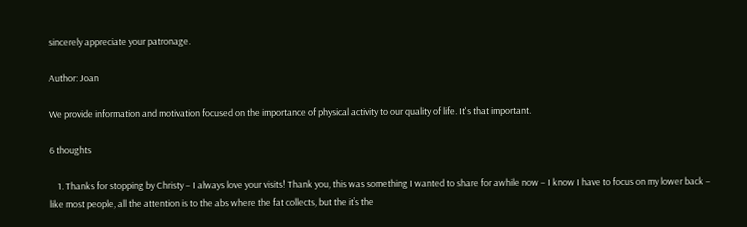sincerely appreciate your patronage.

Author: Joan

We provide information and motivation focused on the importance of physical activity to our quality of life. It's that important.

6 thoughts

    1. Thanks for stopping by Christy – I always love your visits! Thank you, this was something I wanted to share for awhile now – I know I have to focus on my lower back – like most people, all the attention is to the abs where the fat collects, but the it’s the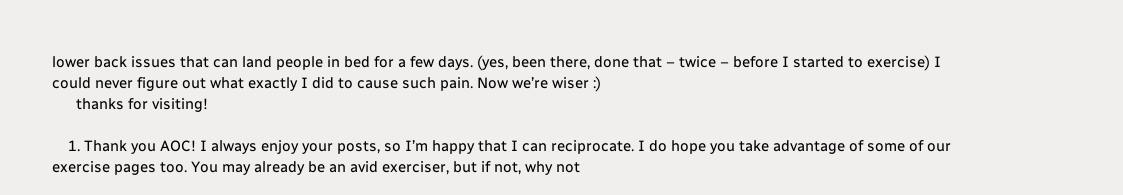lower back issues that can land people in bed for a few days. (yes, been there, done that – twice – before I started to exercise) I could never figure out what exactly I did to cause such pain. Now we’re wiser :)
      thanks for visiting!

    1. Thank you AOC! I always enjoy your posts, so I’m happy that I can reciprocate. I do hope you take advantage of some of our exercise pages too. You may already be an avid exerciser, but if not, why not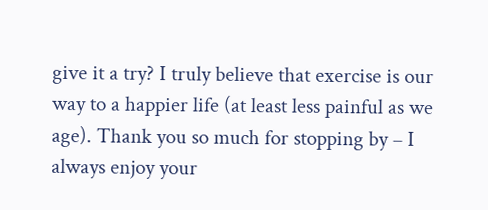give it a try? I truly believe that exercise is our way to a happier life (at least less painful as we age). Thank you so much for stopping by – I always enjoy your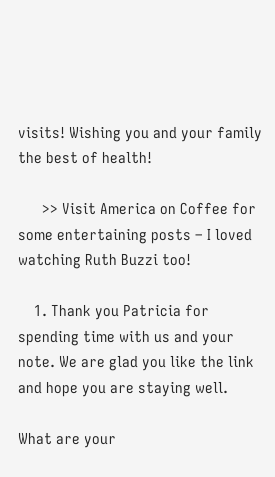visits! Wishing you and your family the best of health!

      >> Visit America on Coffee for some entertaining posts – I loved watching Ruth Buzzi too!

    1. Thank you Patricia for spending time with us and your note. We are glad you like the link and hope you are staying well.

What are your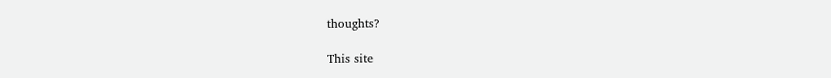thoughts?

This site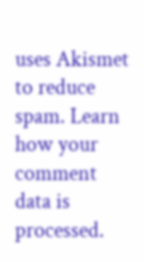uses Akismet to reduce spam. Learn how your comment data is processed.